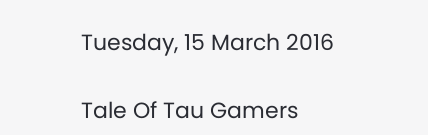Tuesday, 15 March 2016

Tale Of Tau Gamers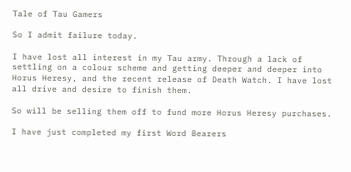Tale of Tau Gamers

So I admit failure today.

I have lost all interest in my Tau army. Through a lack of settling on a colour scheme and getting deeper and deeper into Horus Heresy, and the recent release of Death Watch. I have lost all drive and desire to finish them.

So will be selling them off to fund more Horus Heresy purchases.

I have just completed my first Word Bearers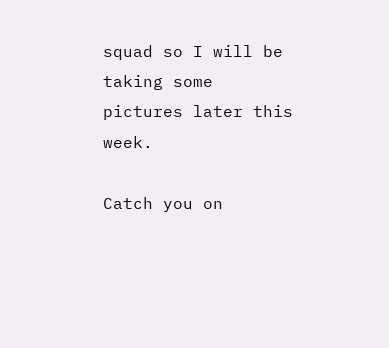squad so I will be taking some pictures later this week.

Catch you on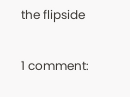the flipside

1 comment: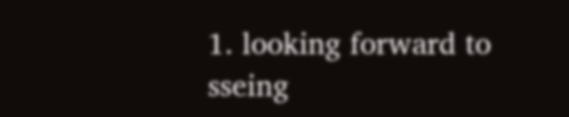1. looking forward to sseing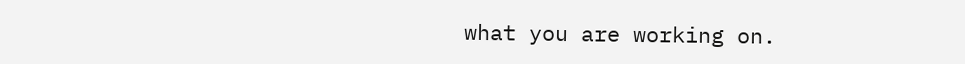what you are working on.